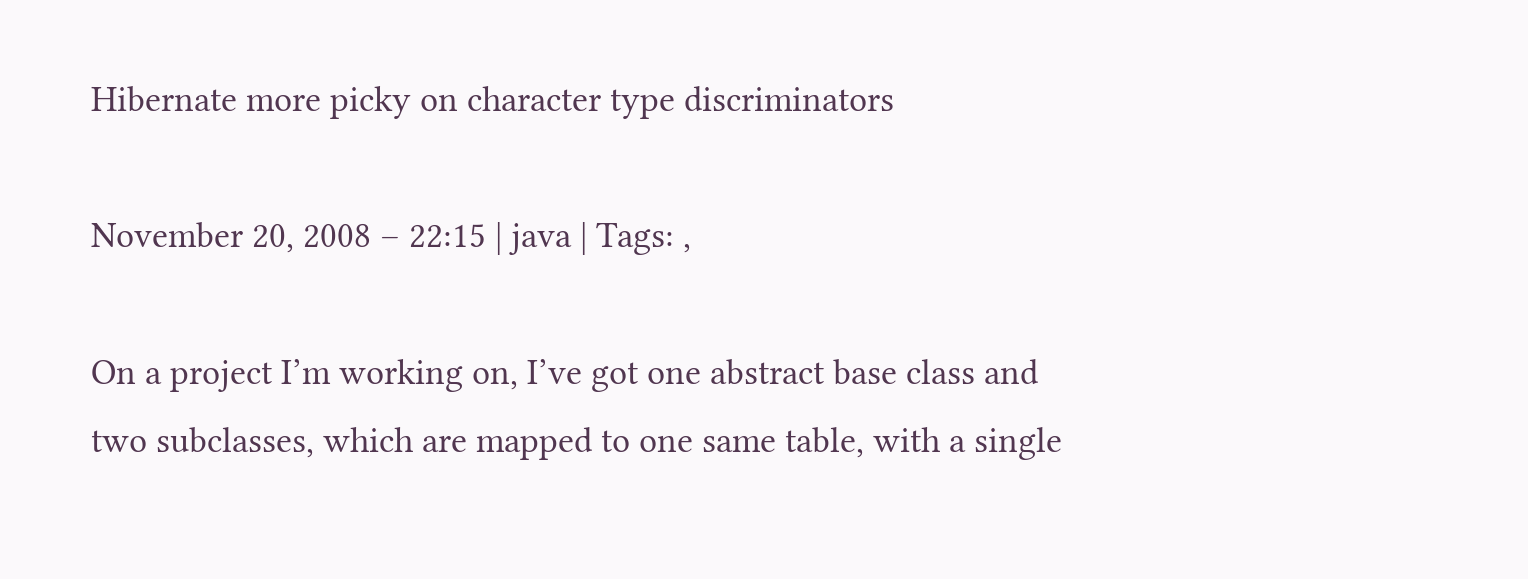Hibernate more picky on character type discriminators

November 20, 2008 – 22:15 | java | Tags: ,

On a project I’m working on, I’ve got one abstract base class and two subclasses, which are mapped to one same table, with a single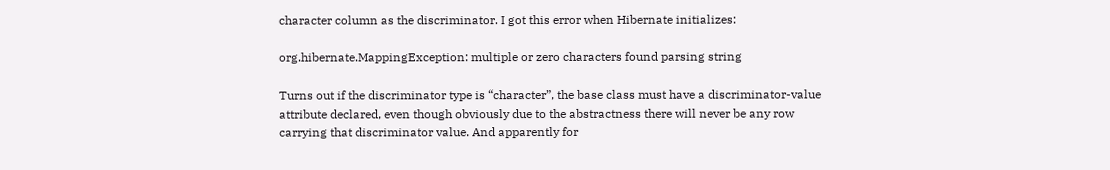character column as the discriminator. I got this error when Hibernate initializes:

org.hibernate.MappingException: multiple or zero characters found parsing string

Turns out if the discriminator type is “character”, the base class must have a discriminator-value attribute declared, even though obviously due to the abstractness there will never be any row carrying that discriminator value. And apparently for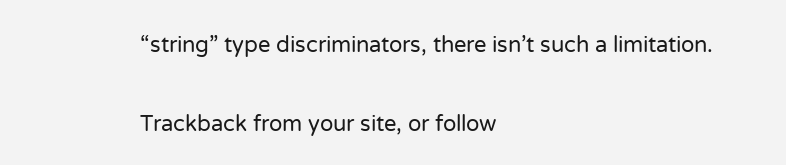“string” type discriminators, there isn’t such a limitation.

Trackback from your site, or follow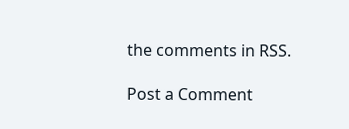the comments in RSS.

Post a Comment